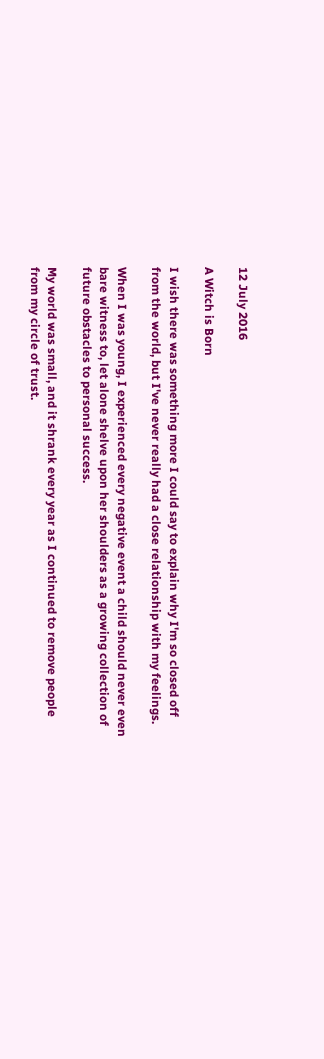12 July 2016

A Witch is Born

I wish there was something more I could say to explain why I'm so closed off from the world, but I've never really had a close relationship with my feelings.

When I was young, I experienced every negative event a child should never even bare witness to, let alone shelve upon her shoulders as a growing collection of future obstacles to personal success.

My world was small, and it shrank every year as I continued to remove people from my circle of trust.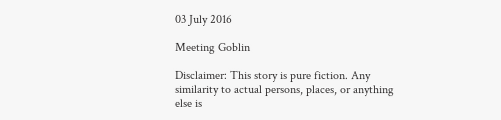03 July 2016

Meeting Goblin

Disclaimer: This story is pure fiction. Any similarity to actual persons, places, or anything else is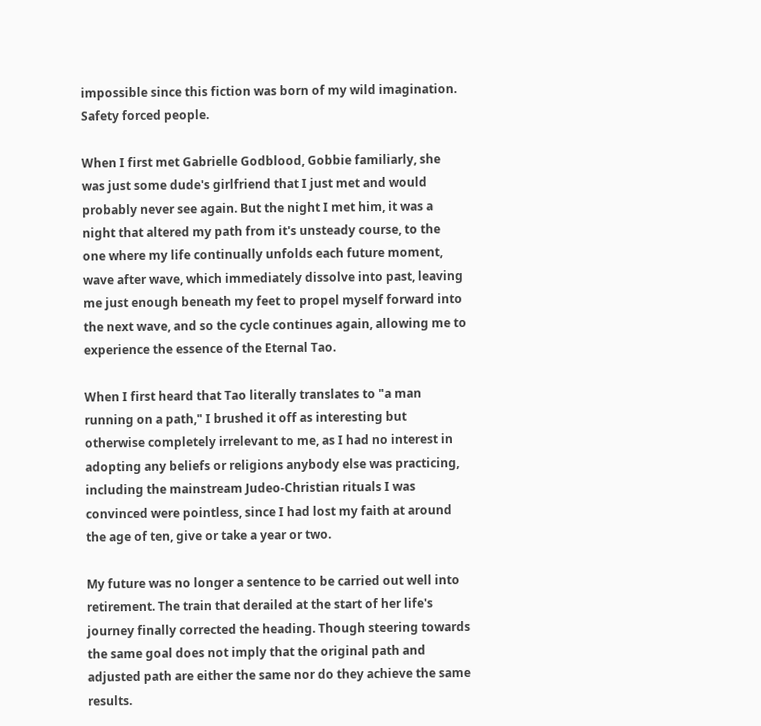impossible since this fiction was born of my wild imagination. Safety forced people.

When I first met Gabrielle Godblood, Gobbie familiarly, she was just some dude's girlfriend that I just met and would probably never see again. But the night I met him, it was a night that altered my path from it's unsteady course, to the one where my life continually unfolds each future moment, wave after wave, which immediately dissolve into past, leaving me just enough beneath my feet to propel myself forward into the next wave, and so the cycle continues again, allowing me to experience the essence of the Eternal Tao.

When I first heard that Tao literally translates to "a man running on a path," I brushed it off as interesting but otherwise completely irrelevant to me, as I had no interest in adopting any beliefs or religions anybody else was practicing, including the mainstream Judeo-Christian rituals I was convinced were pointless, since I had lost my faith at around the age of ten, give or take a year or two.

My future was no longer a sentence to be carried out well into retirement. The train that derailed at the start of her life's journey finally corrected the heading. Though steering towards the same goal does not imply that the original path and adjusted path are either the same nor do they achieve the same results.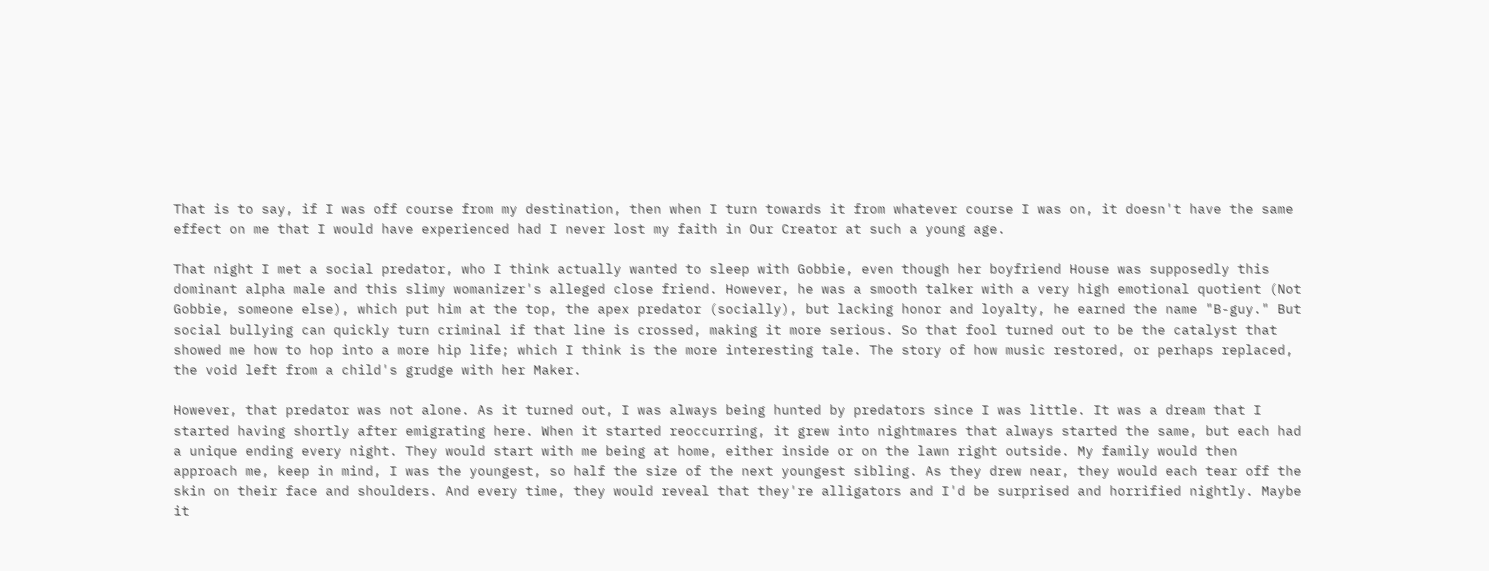That is to say, if I was off course from my destination, then when I turn towards it from whatever course I was on, it doesn't have the same effect on me that I would have experienced had I never lost my faith in Our Creator at such a young age.

That night I met a social predator, who I think actually wanted to sleep with Gobbie, even though her boyfriend House was supposedly this dominant alpha male and this slimy womanizer's alleged close friend. However, he was a smooth talker with a very high emotional quotient (Not Gobbie, someone else), which put him at the top, the apex predator (socially), but lacking honor and loyalty, he earned the name "B-guy." But social bullying can quickly turn criminal if that line is crossed, making it more serious. So that fool turned out to be the catalyst that showed me how to hop into a more hip life; which I think is the more interesting tale. The story of how music restored, or perhaps replaced, the void left from a child's grudge with her Maker.

However, that predator was not alone. As it turned out, I was always being hunted by predators since I was little. It was a dream that I started having shortly after emigrating here. When it started reoccurring, it grew into nightmares that always started the same, but each had a unique ending every night. They would start with me being at home, either inside or on the lawn right outside. My family would then approach me, keep in mind, I was the youngest, so half the size of the next youngest sibling. As they drew near, they would each tear off the skin on their face and shoulders. And every time, they would reveal that they're alligators and I'd be surprised and horrified nightly. Maybe it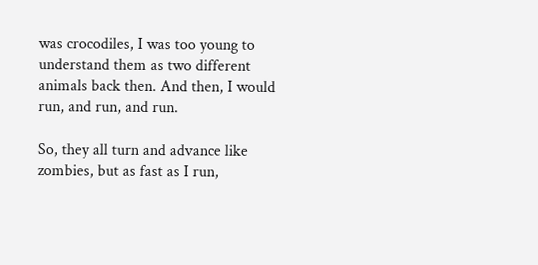was crocodiles, I was too young to understand them as two different animals back then. And then, I would run, and run, and run.

So, they all turn and advance like zombies, but as fast as I run,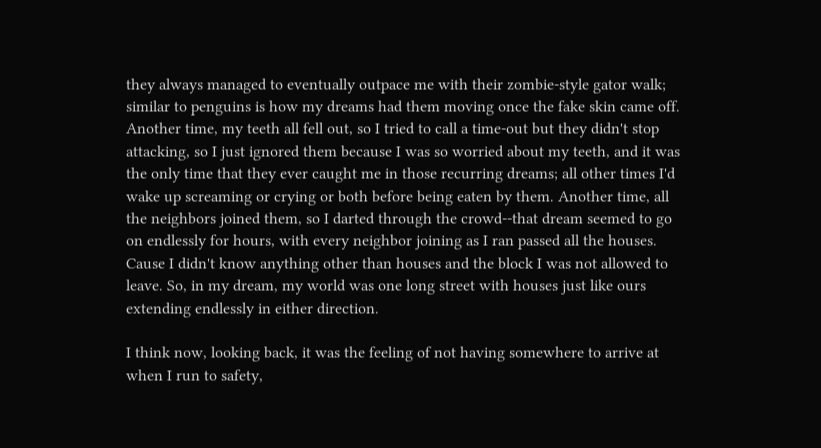they always managed to eventually outpace me with their zombie-style gator walk; similar to penguins is how my dreams had them moving once the fake skin came off. Another time, my teeth all fell out, so I tried to call a time-out but they didn't stop attacking, so I just ignored them because I was so worried about my teeth, and it was the only time that they ever caught me in those recurring dreams; all other times I'd wake up screaming or crying or both before being eaten by them. Another time, all the neighbors joined them, so I darted through the crowd--that dream seemed to go on endlessly for hours, with every neighbor joining as I ran passed all the houses. Cause I didn't know anything other than houses and the block I was not allowed to leave. So, in my dream, my world was one long street with houses just like ours extending endlessly in either direction.

I think now, looking back, it was the feeling of not having somewhere to arrive at when I run to safety,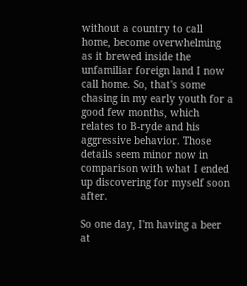without a country to call home, become overwhelming as it brewed inside the unfamiliar foreign land I now call home. So, that's some chasing in my early youth for a good few months, which relates to B-ryde and his aggressive behavior. Those details seem minor now in comparison with what I ended up discovering for myself soon after.

So one day, I'm having a beer at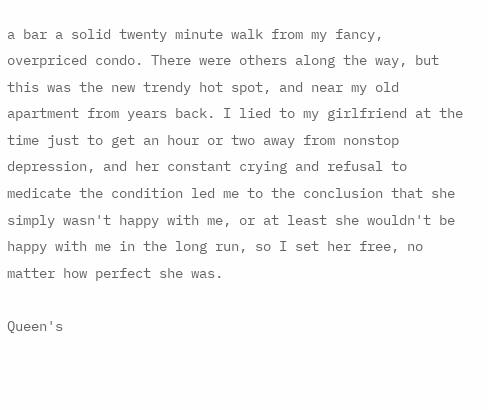a bar a solid twenty minute walk from my fancy, overpriced condo. There were others along the way, but this was the new trendy hot spot, and near my old apartment from years back. I lied to my girlfriend at the time just to get an hour or two away from nonstop depression, and her constant crying and refusal to medicate the condition led me to the conclusion that she simply wasn't happy with me, or at least she wouldn't be happy with me in the long run, so I set her free, no matter how perfect she was.

Queen's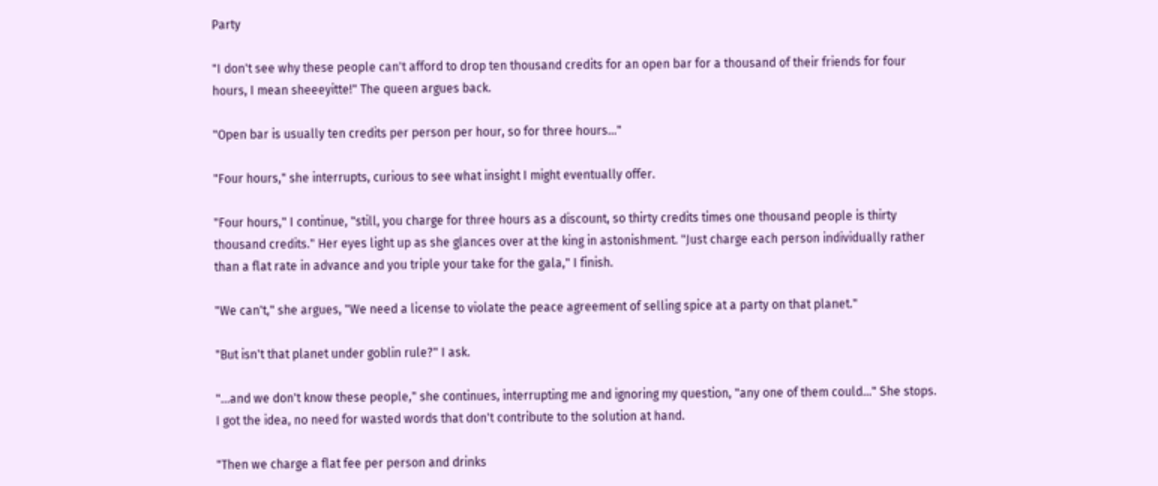Party

"I don't see why these people can't afford to drop ten thousand credits for an open bar for a thousand of their friends for four hours, I mean sheeeyitte!" The queen argues back.

"Open bar is usually ten credits per person per hour, so for three hours..."

"Four hours," she interrupts, curious to see what insight I might eventually offer.

"Four hours," I continue, "still, you charge for three hours as a discount, so thirty credits times one thousand people is thirty thousand credits." Her eyes light up as she glances over at the king in astonishment. "Just charge each person individually rather than a flat rate in advance and you triple your take for the gala," I finish.

"We can't," she argues, "We need a license to violate the peace agreement of selling spice at a party on that planet."

"But isn't that planet under goblin rule?" I ask.

"...and we don't know these people," she continues, interrupting me and ignoring my question, "any one of them could..." She stops. I got the idea, no need for wasted words that don't contribute to the solution at hand.

"Then we charge a flat fee per person and drinks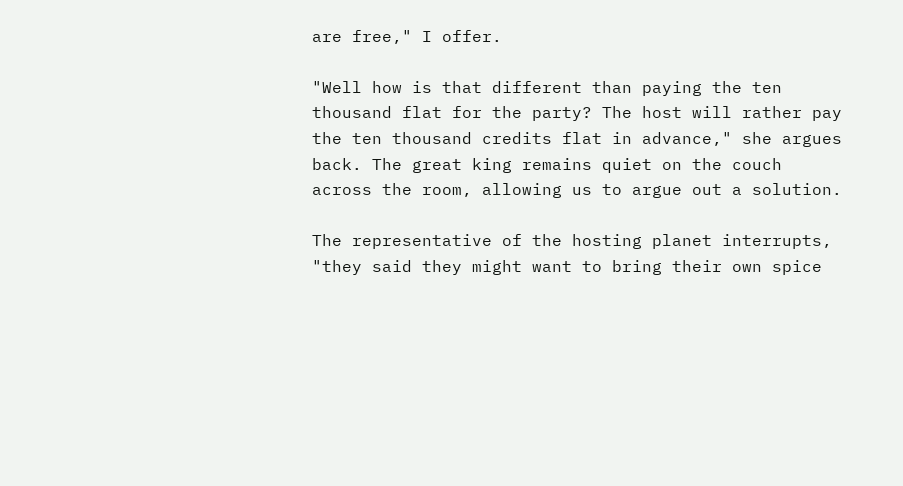are free," I offer.

"Well how is that different than paying the ten thousand flat for the party? The host will rather pay the ten thousand credits flat in advance," she argues back. The great king remains quiet on the couch across the room, allowing us to argue out a solution.

The representative of the hosting planet interrupts, "they said they might want to bring their own spice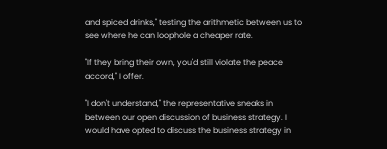and spiced drinks," testing the arithmetic between us to see where he can loophole a cheaper rate.

"If they bring their own, you'd still violate the peace accord," I offer.

"I don't understand," the representative sneaks in between our open discussion of business strategy. I would have opted to discuss the business strategy in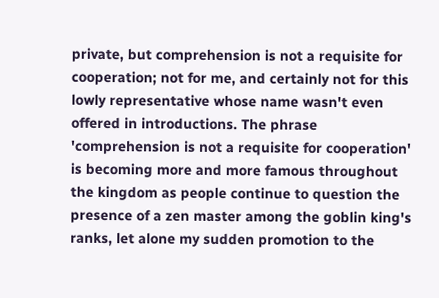private, but comprehension is not a requisite for cooperation; not for me, and certainly not for this lowly representative whose name wasn't even offered in introductions. The phrase 'comprehension is not a requisite for cooperation' is becoming more and more famous throughout the kingdom as people continue to question the presence of a zen master among the goblin king's ranks, let alone my sudden promotion to the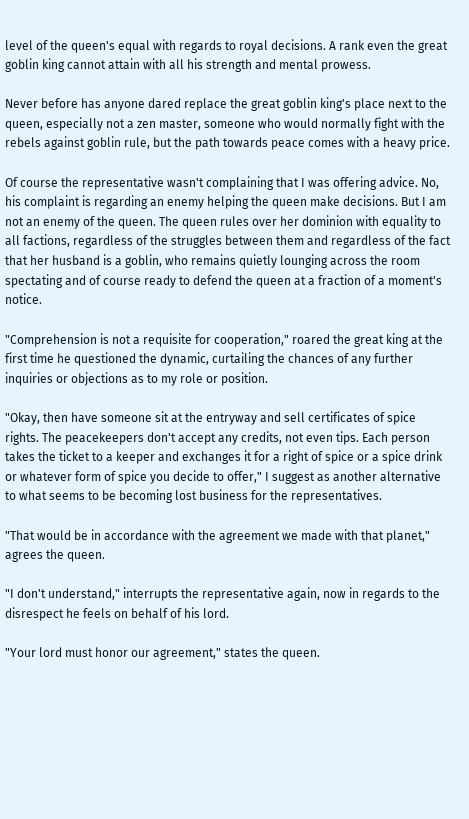level of the queen's equal with regards to royal decisions. A rank even the great goblin king cannot attain with all his strength and mental prowess.

Never before has anyone dared replace the great goblin king's place next to the queen, especially not a zen master, someone who would normally fight with the rebels against goblin rule, but the path towards peace comes with a heavy price.

Of course the representative wasn't complaining that I was offering advice. No, his complaint is regarding an enemy helping the queen make decisions. But I am not an enemy of the queen. The queen rules over her dominion with equality to all factions, regardless of the struggles between them and regardless of the fact that her husband is a goblin, who remains quietly lounging across the room spectating and of course ready to defend the queen at a fraction of a moment's notice.

"Comprehension is not a requisite for cooperation," roared the great king at the first time he questioned the dynamic, curtailing the chances of any further inquiries or objections as to my role or position.

"Okay, then have someone sit at the entryway and sell certificates of spice rights. The peacekeepers don't accept any credits, not even tips. Each person takes the ticket to a keeper and exchanges it for a right of spice or a spice drink or whatever form of spice you decide to offer," I suggest as another alternative to what seems to be becoming lost business for the representatives.

"That would be in accordance with the agreement we made with that planet," agrees the queen.

"I don't understand," interrupts the representative again, now in regards to the disrespect he feels on behalf of his lord.

"Your lord must honor our agreement," states the queen.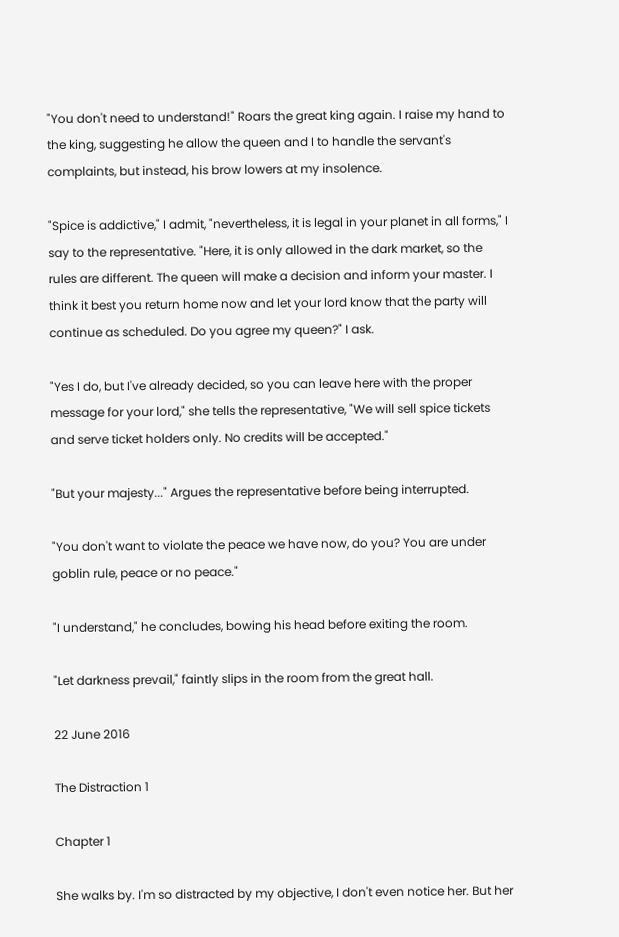"You don't need to understand!" Roars the great king again. I raise my hand to the king, suggesting he allow the queen and I to handle the servant's complaints, but instead, his brow lowers at my insolence.

"Spice is addictive," I admit, "nevertheless, it is legal in your planet in all forms," I say to the representative. "Here, it is only allowed in the dark market, so the rules are different. The queen will make a decision and inform your master. I think it best you return home now and let your lord know that the party will continue as scheduled. Do you agree my queen?" I ask.

"Yes I do, but I've already decided, so you can leave here with the proper message for your lord," she tells the representative, "We will sell spice tickets and serve ticket holders only. No credits will be accepted."

"But your majesty..." Argues the representative before being interrupted.

"You don't want to violate the peace we have now, do you? You are under goblin rule, peace or no peace."

"I understand," he concludes, bowing his head before exiting the room.

"Let darkness prevail," faintly slips in the room from the great hall.

22 June 2016

The Distraction 1

Chapter 1

She walks by. I'm so distracted by my objective, I don't even notice her. But her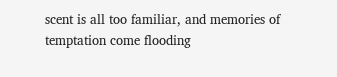scent is all too familiar, and memories of temptation come flooding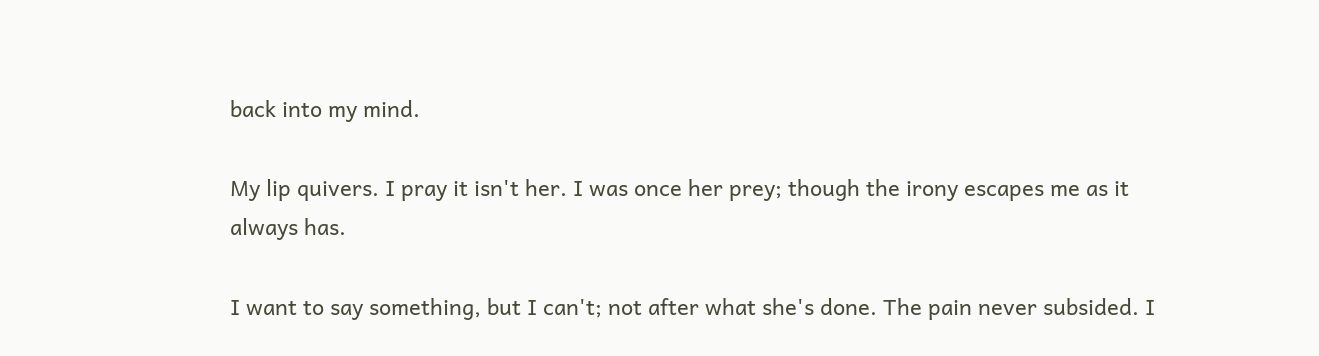back into my mind.

My lip quivers. I pray it isn't her. I was once her prey; though the irony escapes me as it always has.

I want to say something, but I can't; not after what she's done. The pain never subsided. I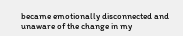became emotionally disconnected and unaware of the change in my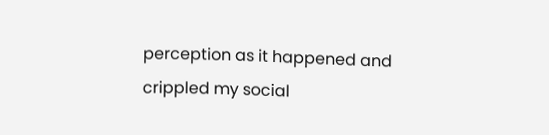perception as it happened and crippled my social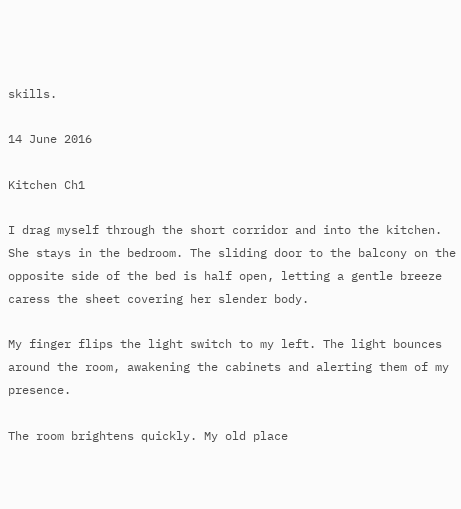skills.

14 June 2016

Kitchen Ch1

I drag myself through the short corridor and into the kitchen. She stays in the bedroom. The sliding door to the balcony on the opposite side of the bed is half open, letting a gentle breeze caress the sheet covering her slender body.

My finger flips the light switch to my left. The light bounces around the room, awakening the cabinets and alerting them of my presence.

The room brightens quickly. My old place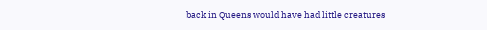back in Queens would have had little creatures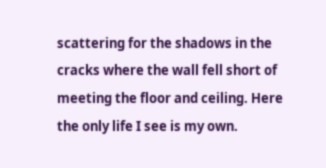scattering for the shadows in the cracks where the wall fell short of meeting the floor and ceiling. Here the only life I see is my own.